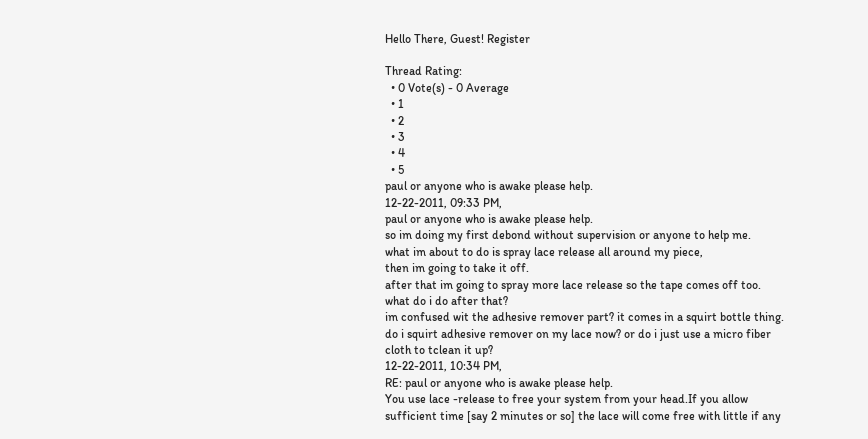Hello There, Guest! Register

Thread Rating:
  • 0 Vote(s) - 0 Average
  • 1
  • 2
  • 3
  • 4
  • 5
paul or anyone who is awake please help.
12-22-2011, 09:33 PM,
paul or anyone who is awake please help.
so im doing my first debond without supervision or anyone to help me.
what im about to do is spray lace release all around my piece,
then im going to take it off.
after that im going to spray more lace release so the tape comes off too.
what do i do after that?
im confused wit the adhesive remover part? it comes in a squirt bottle thing. do i squirt adhesive remover on my lace now? or do i just use a micro fiber cloth to tclean it up?
12-22-2011, 10:34 PM,
RE: paul or anyone who is awake please help.
You use lace -release to free your system from your head.If you allow sufficient time [say 2 minutes or so] the lace will come free with little if any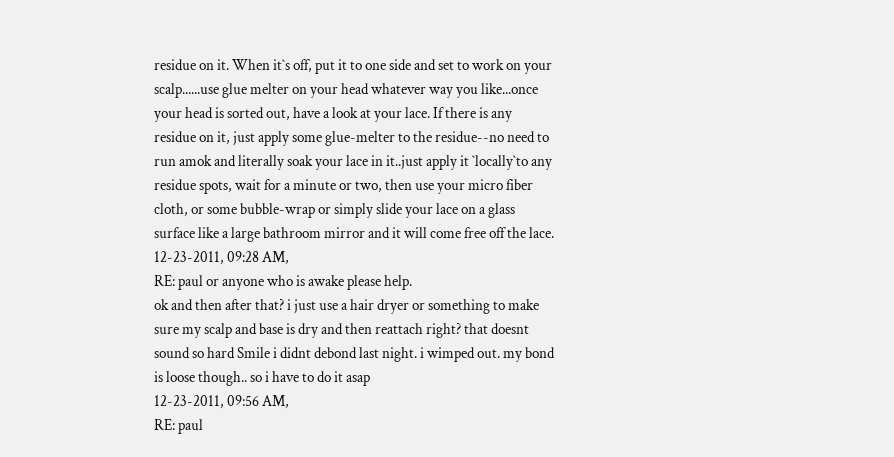residue on it. When it`s off, put it to one side and set to work on your scalp......use glue melter on your head whatever way you like...once your head is sorted out, have a look at your lace. If there is any residue on it, just apply some glue-melter to the residue--no need to run amok and literally soak your lace in it..just apply it `locally`to any residue spots, wait for a minute or two, then use your micro fiber cloth, or some bubble-wrap or simply slide your lace on a glass surface like a large bathroom mirror and it will come free off the lace.
12-23-2011, 09:28 AM,
RE: paul or anyone who is awake please help.
ok and then after that? i just use a hair dryer or something to make sure my scalp and base is dry and then reattach right? that doesnt sound so hard Smile i didnt debond last night. i wimped out. my bond is loose though.. so i have to do it asap
12-23-2011, 09:56 AM,
RE: paul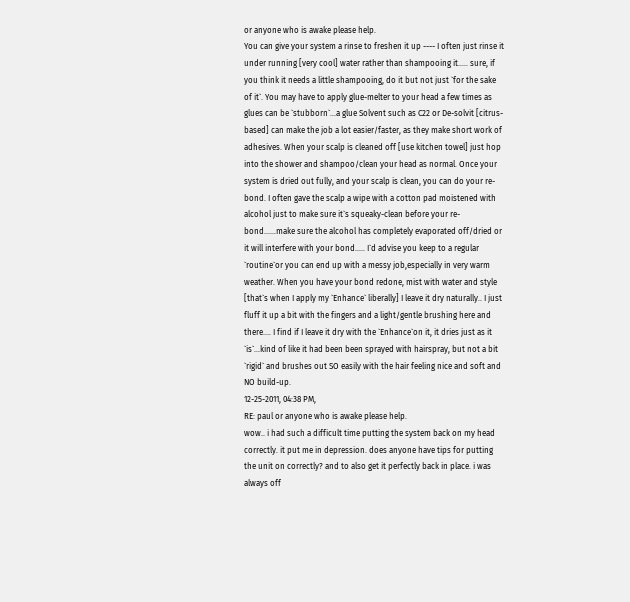or anyone who is awake please help.
You can give your system a rinse to freshen it up ---- I often just rinse it under running [very cool] water rather than shampooing it..... sure, if you think it needs a little shampooing, do it but not just `for the sake of it`. You may have to apply glue-melter to your head a few times as glues can be `stubborn`...a glue Solvent such as C22 or De-solvit [citrus-based] can make the job a lot easier/faster, as they make short work of adhesives. When your scalp is cleaned off [use kitchen towel] just hop into the shower and shampoo/clean your head as normal. Once your system is dried out fully, and your scalp is clean, you can do your re-bond. I often gave the scalp a wipe with a cotton pad moistened with alcohol just to make sure it`s squeaky-clean before your re-bond......make sure the alcohol has completely evaporated off/dried or it will interfere with your bond..... I`d advise you keep to a regular `routine`or you can end up with a messy job,especially in very warm weather. When you have your bond redone, mist with water and style [that`s when I apply my `Enhance` liberally] I leave it dry naturally.. I just fluff it up a bit with the fingers and a light/gentle brushing here and there.... I find if I leave it dry with the `Enhance`on it, it dries just as it `is`...kind of like it had been been sprayed with hairspray, but not a bit `rigid` and brushes out SO easily with the hair feeling nice and soft and NO build-up.
12-25-2011, 04:38 PM,
RE: paul or anyone who is awake please help.
wow.. i had such a difficult time putting the system back on my head correctly. it put me in depression. does anyone have tips for putting the unit on correctly? and to also get it perfectly back in place. i was always off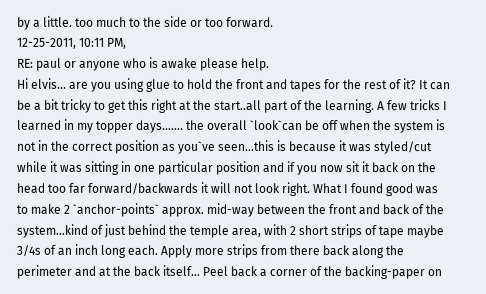by a little. too much to the side or too forward.
12-25-2011, 10:11 PM,
RE: paul or anyone who is awake please help.
Hi elvis... are you using glue to hold the front and tapes for the rest of it? It can be a bit tricky to get this right at the start..all part of the learning. A few tricks I learned in my topper days....... the overall `look`can be off when the system is not in the correct position as you`ve seen...this is because it was styled/cut while it was sitting in one particular position and if you now sit it back on the head too far forward/backwards it will not look right. What I found good was to make 2 `anchor-points` approx. mid-way between the front and back of the system...kind of just behind the temple area, with 2 short strips of tape maybe 3/4s of an inch long each. Apply more strips from there back along the perimeter and at the back itself... Peel back a corner of the backing-paper on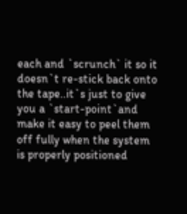each and `scrunch` it so it doesn`t re-stick back onto the tape..it`s just to give you a `start-point`and make it easy to peel them off fully when the system is properly positioned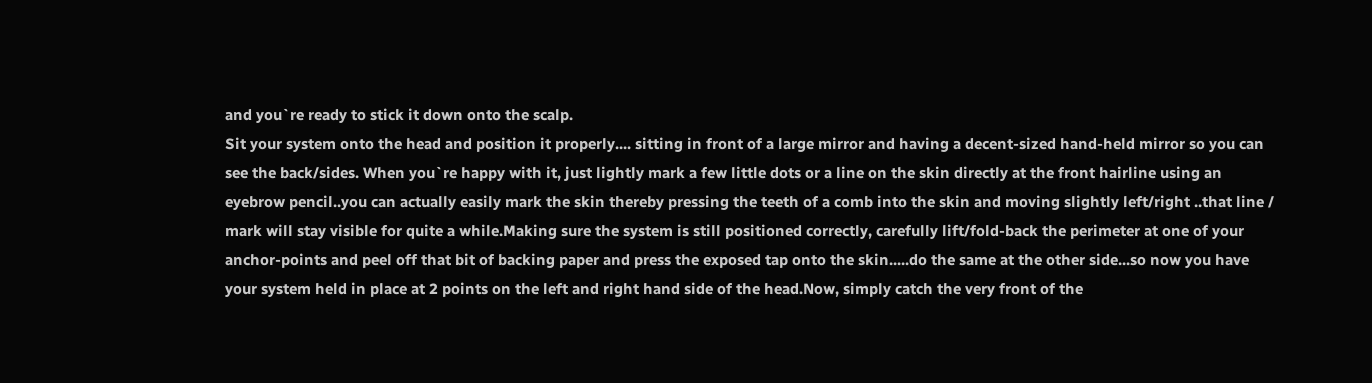and you`re ready to stick it down onto the scalp.
Sit your system onto the head and position it properly.... sitting in front of a large mirror and having a decent-sized hand-held mirror so you can see the back/sides. When you`re happy with it, just lightly mark a few little dots or a line on the skin directly at the front hairline using an eyebrow pencil..you can actually easily mark the skin thereby pressing the teeth of a comb into the skin and moving slightly left/right ..that line / mark will stay visible for quite a while.Making sure the system is still positioned correctly, carefully lift/fold-back the perimeter at one of your anchor-points and peel off that bit of backing paper and press the exposed tap onto the skin.....do the same at the other side...so now you have your system held in place at 2 points on the left and right hand side of the head.Now, simply catch the very front of the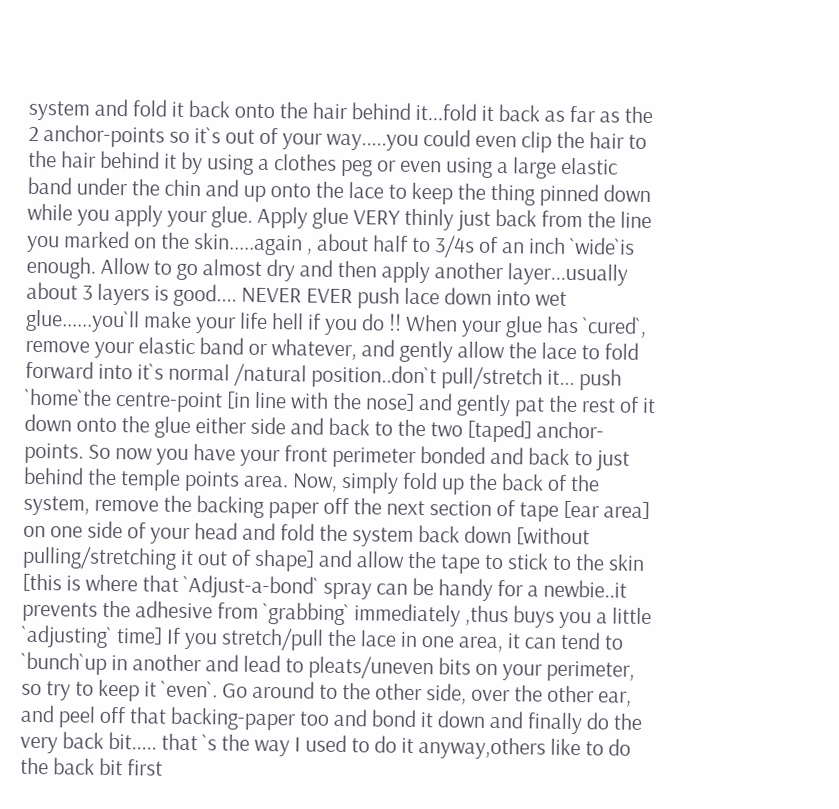system and fold it back onto the hair behind it...fold it back as far as the 2 anchor-points so it`s out of your way.....you could even clip the hair to the hair behind it by using a clothes peg or even using a large elastic band under the chin and up onto the lace to keep the thing pinned down while you apply your glue. Apply glue VERY thinly just back from the line you marked on the skin.....again , about half to 3/4s of an inch `wide`is enough. Allow to go almost dry and then apply another layer...usually about 3 layers is good.... NEVER EVER push lace down into wet glue......you`ll make your life hell if you do !! When your glue has `cured`, remove your elastic band or whatever, and gently allow the lace to fold forward into it`s normal /natural position..don`t pull/stretch it... push `home`the centre-point [in line with the nose] and gently pat the rest of it down onto the glue either side and back to the two [taped] anchor-points. So now you have your front perimeter bonded and back to just behind the temple points area. Now, simply fold up the back of the system, remove the backing paper off the next section of tape [ear area] on one side of your head and fold the system back down [without pulling/stretching it out of shape] and allow the tape to stick to the skin [this is where that `Adjust-a-bond` spray can be handy for a newbie..it prevents the adhesive from `grabbing` immediately ,thus buys you a little `adjusting` time] If you stretch/pull the lace in one area, it can tend to `bunch`up in another and lead to pleats/uneven bits on your perimeter, so try to keep it `even`. Go around to the other side, over the other ear, and peel off that backing-paper too and bond it down and finally do the very back bit..... that `s the way I used to do it anyway,others like to do the back bit first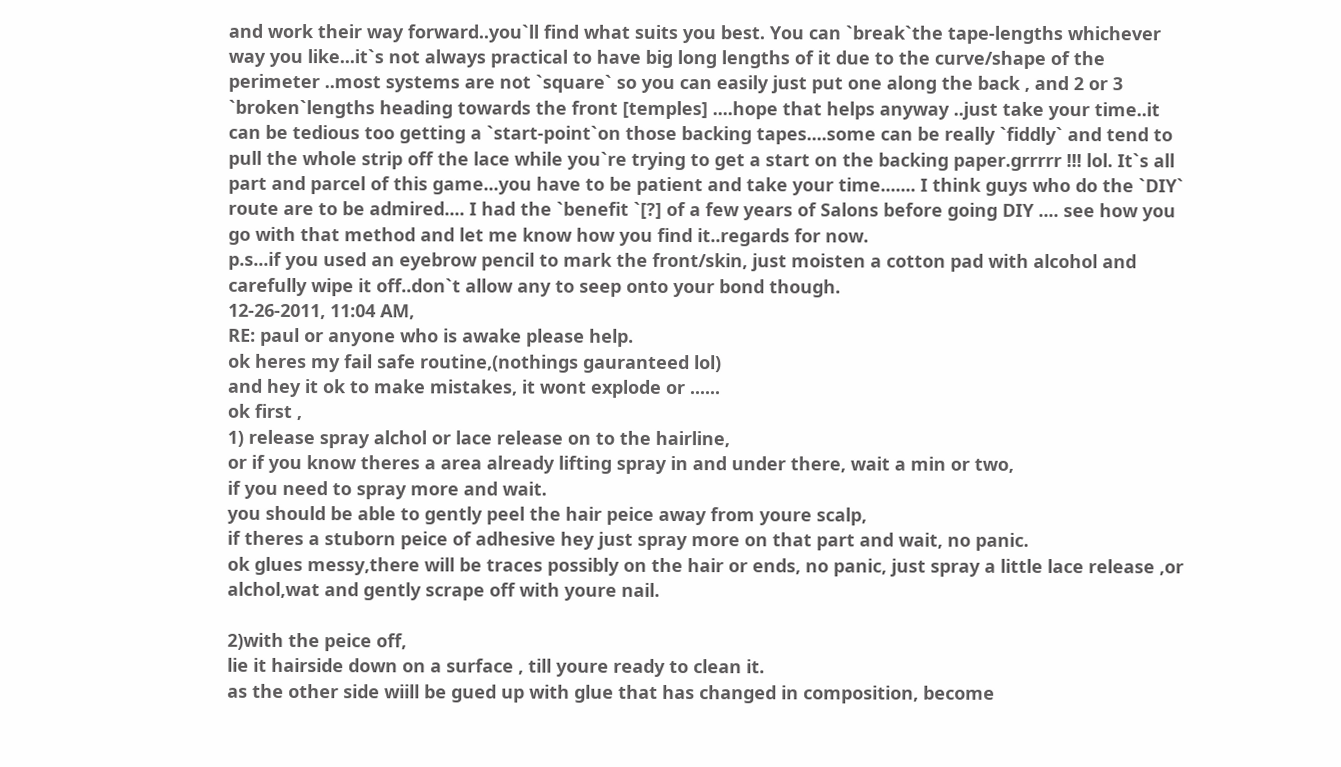and work their way forward..you`ll find what suits you best. You can `break`the tape-lengths whichever way you like...it`s not always practical to have big long lengths of it due to the curve/shape of the perimeter ..most systems are not `square` so you can easily just put one along the back , and 2 or 3 `broken`lengths heading towards the front [temples] ....hope that helps anyway ..just take your time..it can be tedious too getting a `start-point`on those backing tapes....some can be really `fiddly` and tend to pull the whole strip off the lace while you`re trying to get a start on the backing paper.grrrrr !!! lol. It`s all part and parcel of this game...you have to be patient and take your time....... I think guys who do the `DIY` route are to be admired.... I had the `benefit `[?] of a few years of Salons before going DIY .... see how you go with that method and let me know how you find it..regards for now.
p.s...if you used an eyebrow pencil to mark the front/skin, just moisten a cotton pad with alcohol and carefully wipe it off..don`t allow any to seep onto your bond though.
12-26-2011, 11:04 AM,
RE: paul or anyone who is awake please help.
ok heres my fail safe routine,(nothings gauranteed lol)
and hey it ok to make mistakes, it wont explode or ......
ok first ,
1) release spray alchol or lace release on to the hairline,
or if you know theres a area already lifting spray in and under there, wait a min or two,
if you need to spray more and wait.
you should be able to gently peel the hair peice away from youre scalp,
if theres a stuborn peice of adhesive hey just spray more on that part and wait, no panic.
ok glues messy,there will be traces possibly on the hair or ends, no panic, just spray a little lace release ,or alchol,wat and gently scrape off with youre nail.

2)with the peice off,
lie it hairside down on a surface , till youre ready to clean it.
as the other side wiill be gued up with glue that has changed in composition, become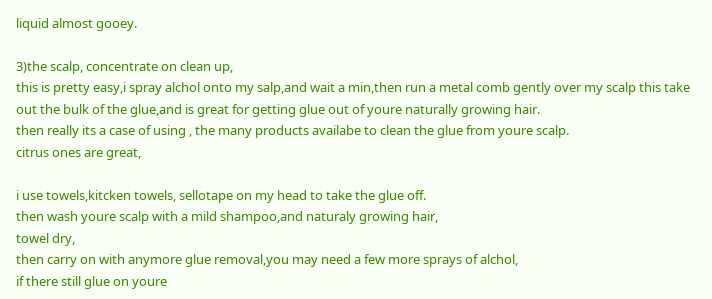liquid almost gooey.

3)the scalp, concentrate on clean up,
this is pretty easy,i spray alchol onto my salp,and wait a min,then run a metal comb gently over my scalp this take out the bulk of the glue,and is great for getting glue out of youre naturally growing hair.
then really its a case of using , the many products availabe to clean the glue from youre scalp.
citrus ones are great,

i use towels,kitcken towels, sellotape on my head to take the glue off.
then wash youre scalp with a mild shampoo,and naturaly growing hair,
towel dry,
then carry on with anymore glue removal,you may need a few more sprays of alchol,
if there still glue on youre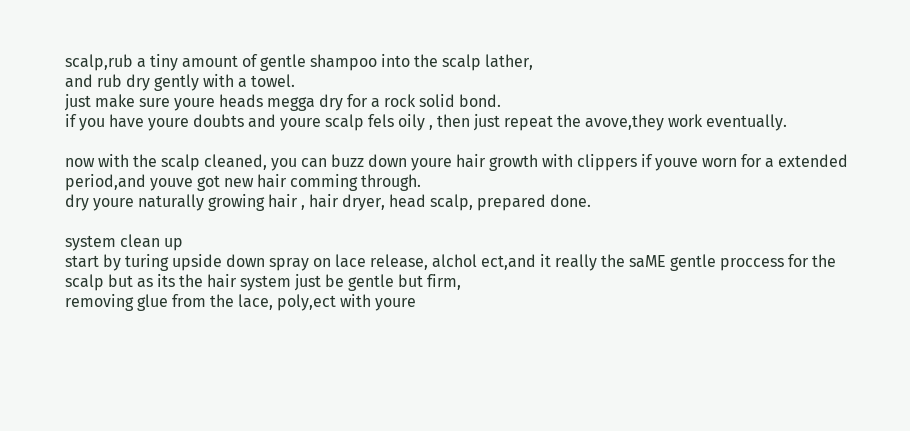scalp,rub a tiny amount of gentle shampoo into the scalp lather,
and rub dry gently with a towel.
just make sure youre heads megga dry for a rock solid bond.
if you have youre doubts and youre scalp fels oily , then just repeat the avove,they work eventually.

now with the scalp cleaned, you can buzz down youre hair growth with clippers if youve worn for a extended period,and youve got new hair comming through.
dry youre naturally growing hair , hair dryer, head scalp, prepared done.

system clean up
start by turing upside down spray on lace release, alchol ect,and it really the saME gentle proccess for the scalp but as its the hair system just be gentle but firm,
removing glue from the lace, poly,ect with youre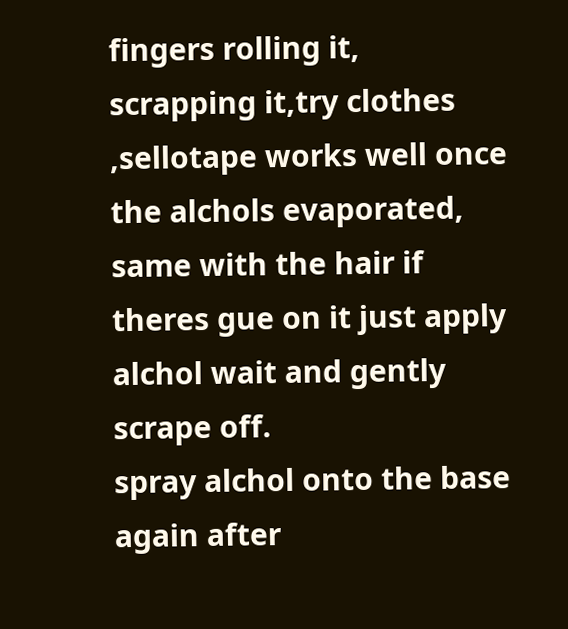fingers rolling it, scrapping it,try clothes ,sellotape works well once the alchols evaporated,
same with the hair if theres gue on it just apply alchol wait and gently scrape off.
spray alchol onto the base again after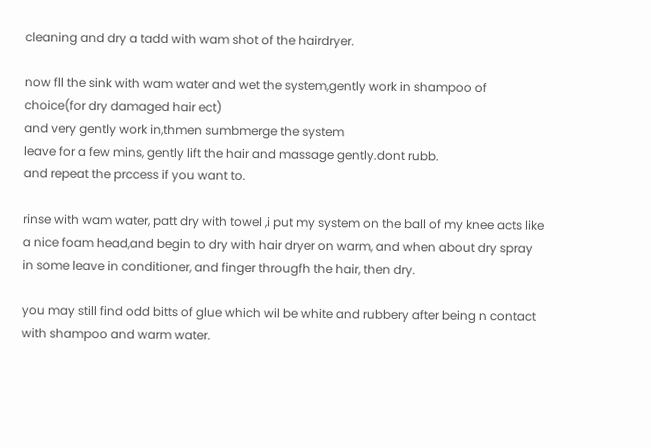cleaning and dry a tadd with wam shot of the hairdryer.

now fll the sink with wam water and wet the system,gently work in shampoo of choice(for dry damaged hair ect)
and very gently work in,thmen sumbmerge the system
leave for a few mins, gently lift the hair and massage gently.dont rubb.
and repeat the prccess if you want to.

rinse with wam water, patt dry with towel ,i put my system on the ball of my knee acts like a nice foam head,and begin to dry with hair dryer on warm, and when about dry spray in some leave in conditioner, and finger througfh the hair, then dry.

you may still find odd bitts of glue which wil be white and rubbery after being n contact with shampoo and warm water.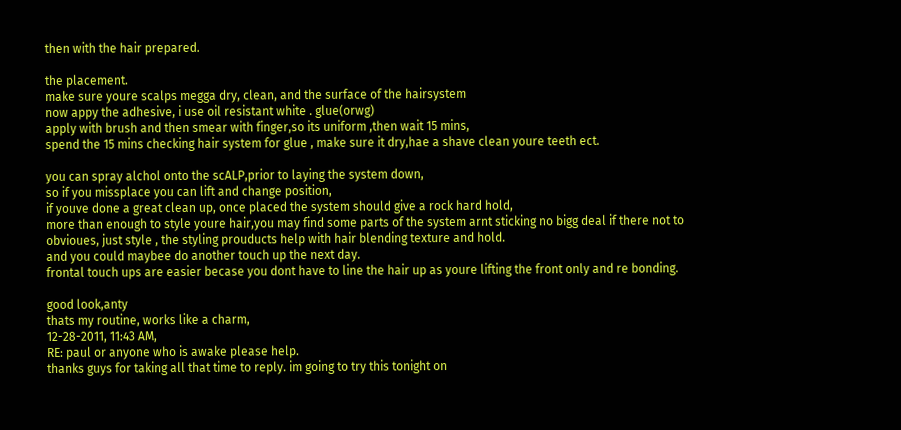then with the hair prepared.

the placement.
make sure youre scalps megga dry, clean, and the surface of the hairsystem
now appy the adhesive, i use oil resistant white . glue(orwg)
apply with brush and then smear with finger,so its uniform ,then wait 15 mins,
spend the 15 mins checking hair system for glue , make sure it dry,hae a shave clean youre teeth ect.

you can spray alchol onto the scALP,prior to laying the system down,
so if you missplace you can lift and change position,
if youve done a great clean up, once placed the system should give a rock hard hold,
more than enough to style youre hair,you may find some parts of the system arnt sticking no bigg deal if there not to obvioues, just style , the styling prouducts help with hair blending texture and hold.
and you could maybee do another touch up the next day.
frontal touch ups are easier becase you dont have to line the hair up as youre lifting the front only and re bonding.

good look,anty
thats my routine, works like a charm,
12-28-2011, 11:43 AM,
RE: paul or anyone who is awake please help.
thanks guys for taking all that time to reply. im going to try this tonight on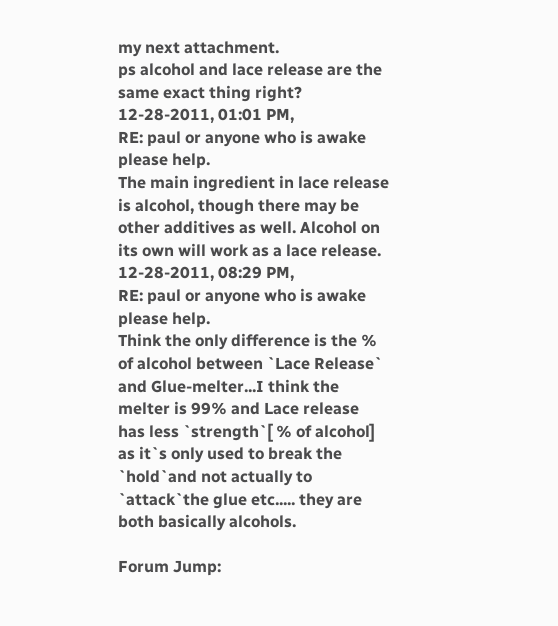my next attachment.
ps alcohol and lace release are the same exact thing right?
12-28-2011, 01:01 PM,
RE: paul or anyone who is awake please help.
The main ingredient in lace release is alcohol, though there may be other additives as well. Alcohol on its own will work as a lace release.
12-28-2011, 08:29 PM,
RE: paul or anyone who is awake please help.
Think the only difference is the % of alcohol between `Lace Release` and Glue-melter...I think the melter is 99% and Lace release has less `strength`[ % of alcohol] as it`s only used to break the `hold`and not actually to `attack`the glue etc..... they are both basically alcohols.

Forum Jump: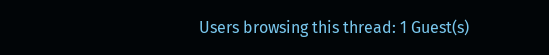Users browsing this thread: 1 Guest(s)